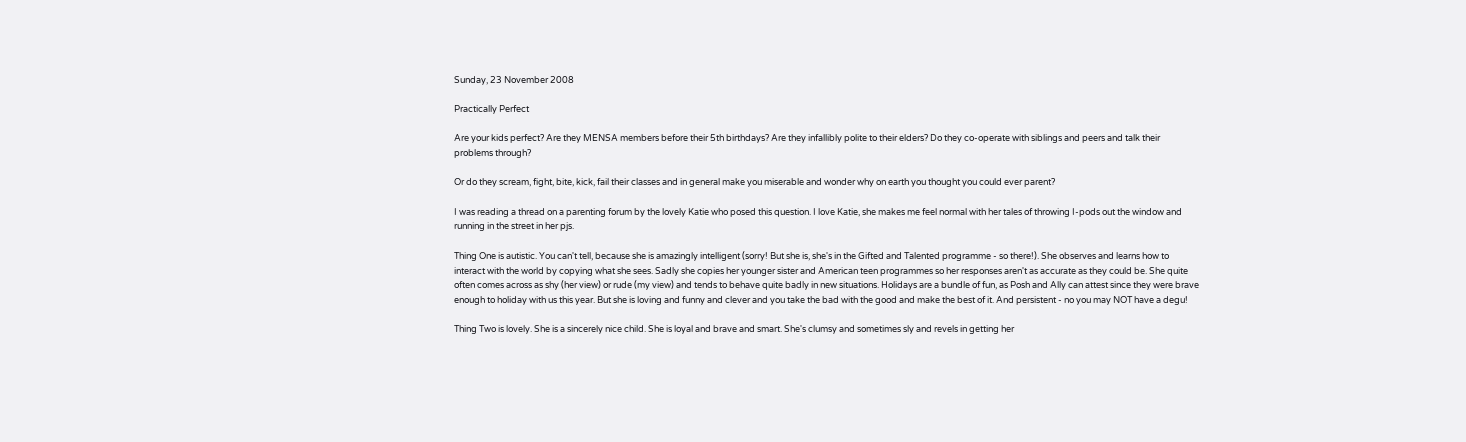Sunday, 23 November 2008

Practically Perfect

Are your kids perfect? Are they MENSA members before their 5th birthdays? Are they infallibly polite to their elders? Do they co-operate with siblings and peers and talk their problems through?

Or do they scream, fight, bite, kick, fail their classes and in general make you miserable and wonder why on earth you thought you could ever parent?

I was reading a thread on a parenting forum by the lovely Katie who posed this question. I love Katie, she makes me feel normal with her tales of throwing I-pods out the window and running in the street in her pjs.

Thing One is autistic. You can't tell, because she is amazingly intelligent (sorry! But she is, she's in the Gifted and Talented programme - so there!). She observes and learns how to interact with the world by copying what she sees. Sadly she copies her younger sister and American teen programmes so her responses aren't as accurate as they could be. She quite often comes across as shy (her view) or rude (my view) and tends to behave quite badly in new situations. Holidays are a bundle of fun, as Posh and Ally can attest since they were brave enough to holiday with us this year. But she is loving and funny and clever and you take the bad with the good and make the best of it. And persistent - no you may NOT have a degu!

Thing Two is lovely. She is a sincerely nice child. She is loyal and brave and smart. She's clumsy and sometimes sly and revels in getting her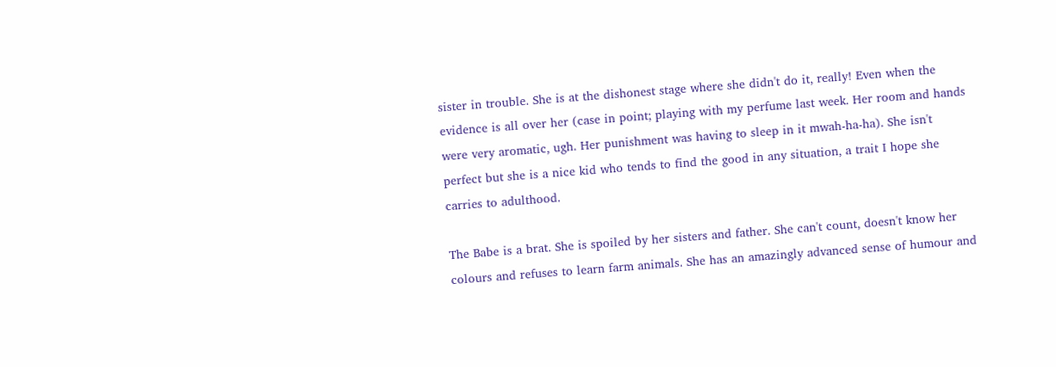sister in trouble. She is at the dishonest stage where she didn't do it, really! Even when the evidence is all over her (case in point; playing with my perfume last week. Her room and hands were very aromatic, ugh. Her punishment was having to sleep in it mwah-ha-ha). She isn't perfect but she is a nice kid who tends to find the good in any situation, a trait I hope she carries to adulthood.

The Babe is a brat. She is spoiled by her sisters and father. She can't count, doesn't know her colours and refuses to learn farm animals. She has an amazingly advanced sense of humour and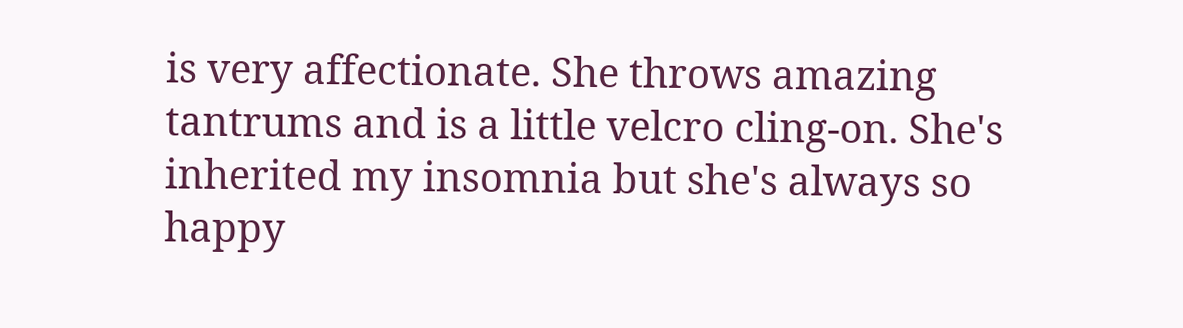is very affectionate. She throws amazing tantrums and is a little velcro cling-on. She's inherited my insomnia but she's always so happy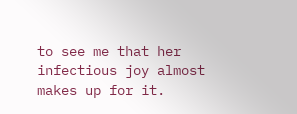to see me that her infectious joy almost makes up for it.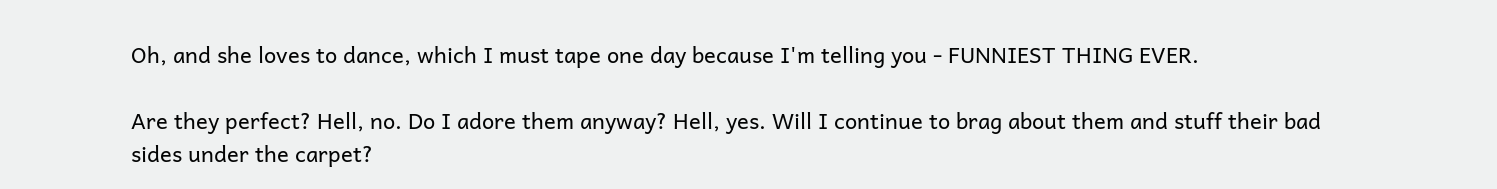Oh, and she loves to dance, which I must tape one day because I'm telling you - FUNNIEST THING EVER.

Are they perfect? Hell, no. Do I adore them anyway? Hell, yes. Will I continue to brag about them and stuff their bad sides under the carpet?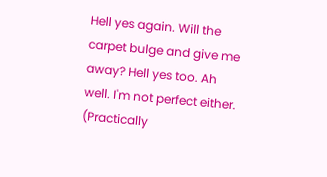Hell yes again. Will the carpet bulge and give me away? Hell yes too. Ah well. I'm not perfect either. (Practically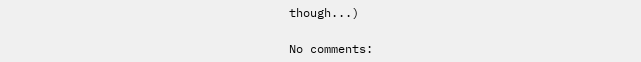though...)

No comments: